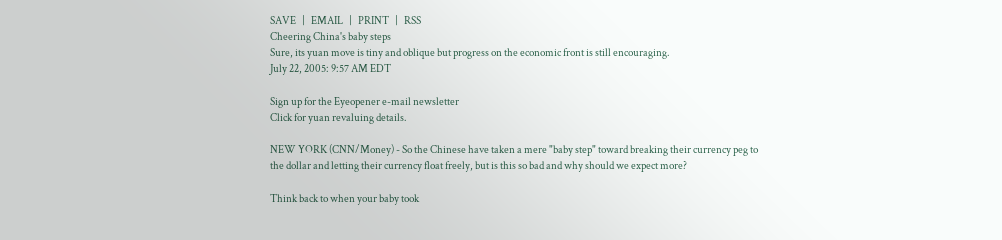SAVE   |   EMAIL   |   PRINT   |   RSS
Cheering China's baby steps
Sure, its yuan move is tiny and oblique but progress on the economic front is still encouraging.
July 22, 2005: 9:57 AM EDT

Sign up for the Eyeopener e-mail newsletter
Click for yuan revaluing details.

NEW YORK (CNN/Money) - So the Chinese have taken a mere "baby step" toward breaking their currency peg to the dollar and letting their currency float freely, but is this so bad and why should we expect more?

Think back to when your baby took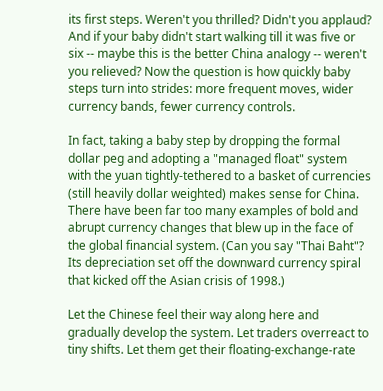its first steps. Weren't you thrilled? Didn't you applaud? And if your baby didn't start walking till it was five or six -- maybe this is the better China analogy -- weren't you relieved? Now the question is how quickly baby steps turn into strides: more frequent moves, wider currency bands, fewer currency controls.

In fact, taking a baby step by dropping the formal dollar peg and adopting a "managed float" system with the yuan tightly-tethered to a basket of currencies (still heavily dollar weighted) makes sense for China. There have been far too many examples of bold and abrupt currency changes that blew up in the face of the global financial system. (Can you say "Thai Baht"? Its depreciation set off the downward currency spiral that kicked off the Asian crisis of 1998.)

Let the Chinese feel their way along here and gradually develop the system. Let traders overreact to tiny shifts. Let them get their floating-exchange-rate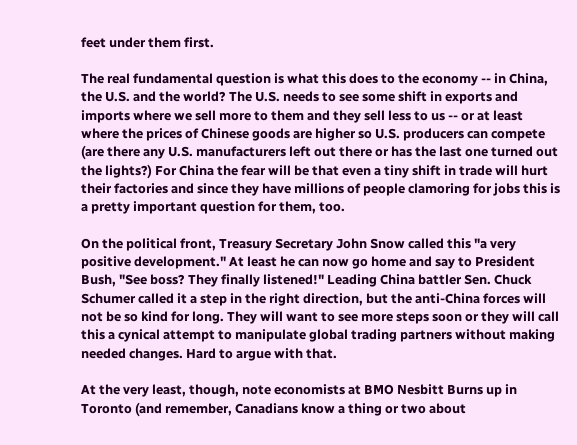feet under them first.

The real fundamental question is what this does to the economy -- in China, the U.S. and the world? The U.S. needs to see some shift in exports and imports where we sell more to them and they sell less to us -- or at least where the prices of Chinese goods are higher so U.S. producers can compete (are there any U.S. manufacturers left out there or has the last one turned out the lights?) For China the fear will be that even a tiny shift in trade will hurt their factories and since they have millions of people clamoring for jobs this is a pretty important question for them, too.

On the political front, Treasury Secretary John Snow called this "a very positive development." At least he can now go home and say to President Bush, "See boss? They finally listened!" Leading China battler Sen. Chuck Schumer called it a step in the right direction, but the anti-China forces will not be so kind for long. They will want to see more steps soon or they will call this a cynical attempt to manipulate global trading partners without making needed changes. Hard to argue with that.

At the very least, though, note economists at BMO Nesbitt Burns up in Toronto (and remember, Canadians know a thing or two about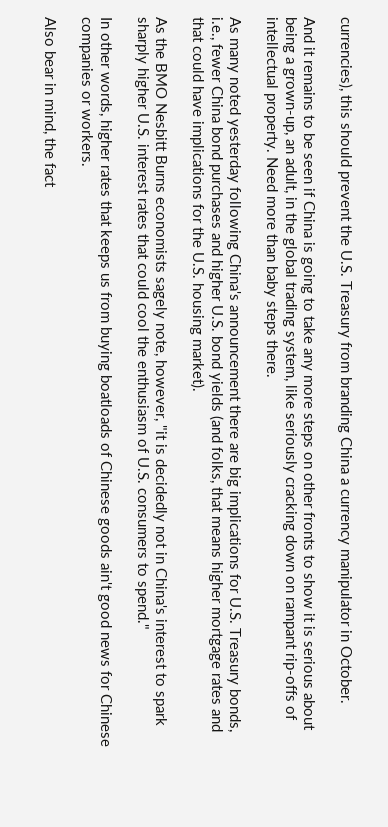currencies), this should prevent the U.S. Treasury from branding China a currency manipulator in October.

And it remains to be seen if China is going to take any more steps on other fronts to show it is serious about being a grown-up, an adult, in the global trading system, like seriously cracking down on rampant rip-offs of intellectual property. Need more than baby steps there.

As many noted yesterday following China's announcement there are big implications for U.S. Treasury bonds, i.e., fewer China bond purchases and higher U.S. bond yields (and folks, that means higher mortgage rates and that could have implications for the U.S. housing market).

As the BMO Nesbitt Burns economists sagely note, however, "it is decidedly not in China's interest to spark sharply higher U.S. interest rates that could cool the enthusiasm of U.S. consumers to spend."

In other words, higher rates that keeps us from buying boatloads of Chinese goods ain't good news for Chinese companies or workers.

Also bear in mind, the fact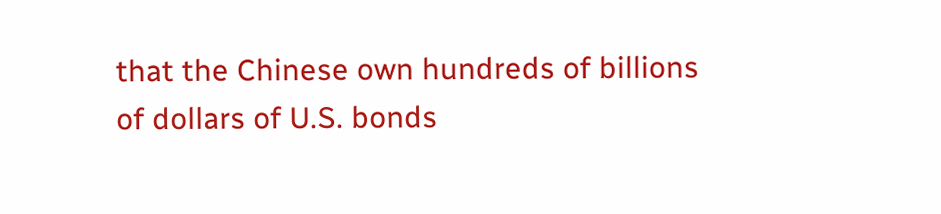that the Chinese own hundreds of billions of dollars of U.S. bonds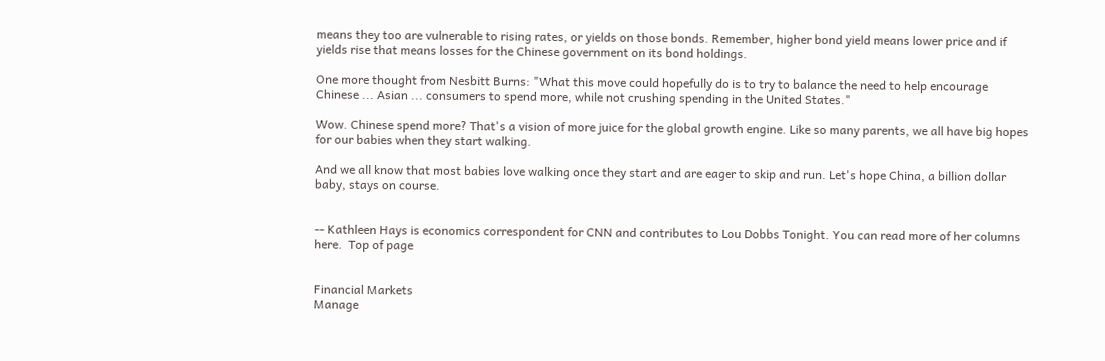means they too are vulnerable to rising rates, or yields on those bonds. Remember, higher bond yield means lower price and if yields rise that means losses for the Chinese government on its bond holdings.

One more thought from Nesbitt Burns: "What this move could hopefully do is to try to balance the need to help encourage Chinese ... Asian ... consumers to spend more, while not crushing spending in the United States."

Wow. Chinese spend more? That's a vision of more juice for the global growth engine. Like so many parents, we all have big hopes for our babies when they start walking.

And we all know that most babies love walking once they start and are eager to skip and run. Let's hope China, a billion dollar baby, stays on course.


-- Kathleen Hays is economics correspondent for CNN and contributes to Lou Dobbs Tonight. You can read more of her columns here.  Top of page


Financial Markets
Manage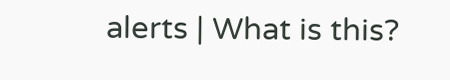alerts | What is this?